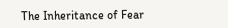The Inheritance of Fear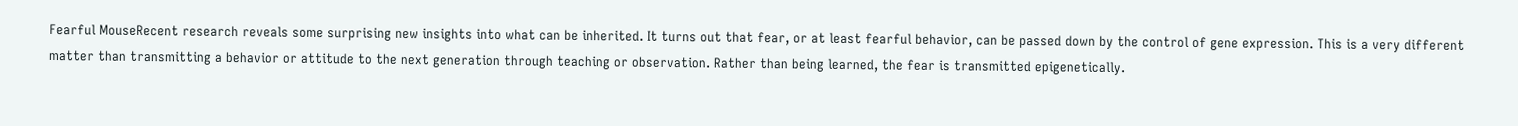Fearful MouseRecent research reveals some surprising new insights into what can be inherited. It turns out that fear, or at least fearful behavior, can be passed down by the control of gene expression. This is a very different matter than transmitting a behavior or attitude to the next generation through teaching or observation. Rather than being learned, the fear is transmitted epigenetically.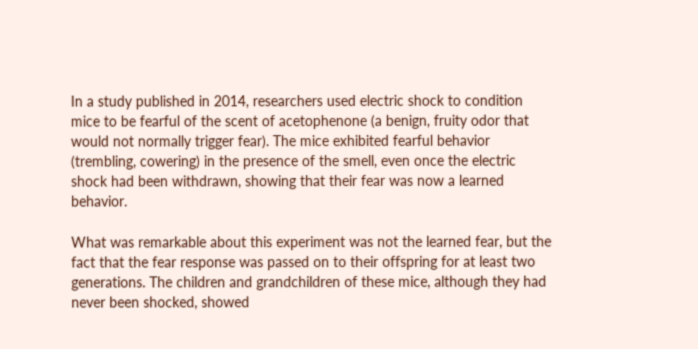In a study published in 2014, researchers used electric shock to condition mice to be fearful of the scent of acetophenone (a benign, fruity odor that would not normally trigger fear). The mice exhibited fearful behavior (trembling, cowering) in the presence of the smell, even once the electric shock had been withdrawn, showing that their fear was now a learned behavior.

What was remarkable about this experiment was not the learned fear, but the fact that the fear response was passed on to their offspring for at least two generations. The children and grandchildren of these mice, although they had never been shocked, showed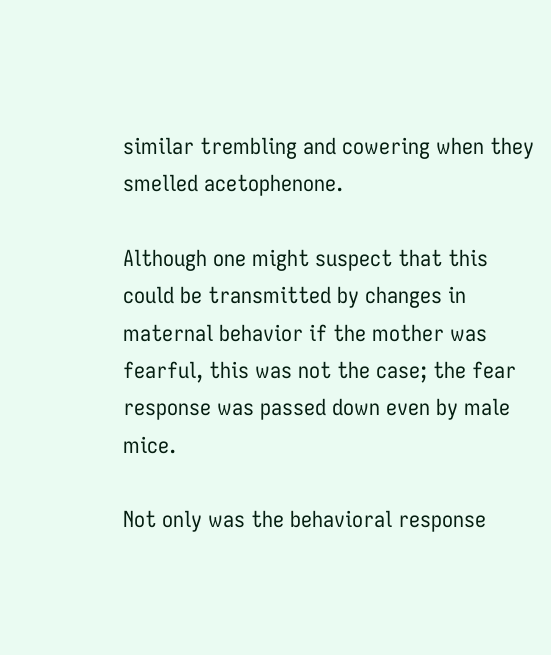similar trembling and cowering when they smelled acetophenone.

Although one might suspect that this could be transmitted by changes in maternal behavior if the mother was fearful, this was not the case; the fear response was passed down even by male mice.

Not only was the behavioral response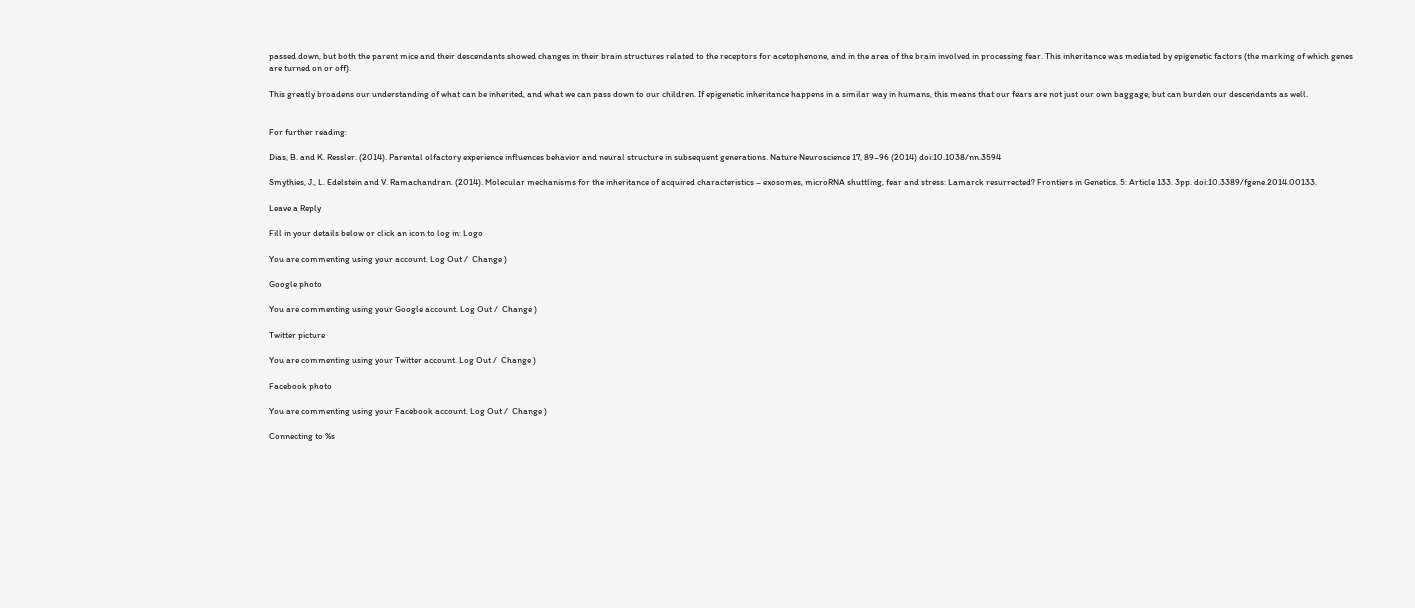passed down, but both the parent mice and their descendants showed changes in their brain structures related to the receptors for acetophenone, and in the area of the brain involved in processing fear. This inheritance was mediated by epigenetic factors (the marking of which genes are turned on or off).

This greatly broadens our understanding of what can be inherited, and what we can pass down to our children. If epigenetic inheritance happens in a similar way in humans, this means that our fears are not just our own baggage, but can burden our descendants as well.


For further reading:

Dias, B. and K. Ressler. (2014). Parental olfactory experience influences behavior and neural structure in subsequent generations. Nature Neuroscience 17, 89–96 (2014) doi:10.1038/nn.3594

Smythies, J., L. Edelstein and V. Ramachandran. (2014). Molecular mechanisms for the inheritance of acquired characteristics – exosomes, microRNA shuttling, fear and stress: Lamarck resurrected? Frontiers in Genetics. 5: Article 133. 3pp. doi:10.3389/fgene.2014.00133.

Leave a Reply

Fill in your details below or click an icon to log in: Logo

You are commenting using your account. Log Out /  Change )

Google photo

You are commenting using your Google account. Log Out /  Change )

Twitter picture

You are commenting using your Twitter account. Log Out /  Change )

Facebook photo

You are commenting using your Facebook account. Log Out /  Change )

Connecting to %s